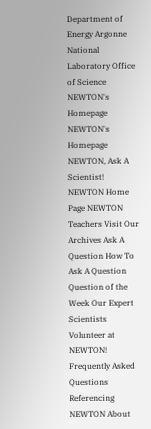Department of Energy Argonne National Laboratory Office of Science NEWTON's Homepage NEWTON's Homepage
NEWTON, Ask A Scientist!
NEWTON Home Page NEWTON Teachers Visit Our Archives Ask A Question How To Ask A Question Question of the Week Our Expert Scientists Volunteer at NEWTON! Frequently Asked Questions Referencing NEWTON About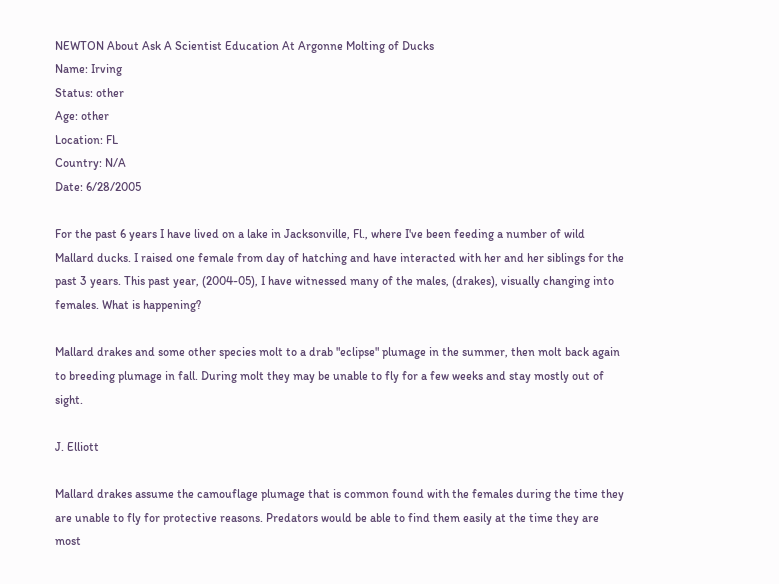NEWTON About Ask A Scientist Education At Argonne Molting of Ducks
Name: Irving
Status: other
Age: other
Location: FL
Country: N/A
Date: 6/28/2005

For the past 6 years I have lived on a lake in Jacksonville, Fl., where I've been feeding a number of wild Mallard ducks. I raised one female from day of hatching and have interacted with her and her siblings for the past 3 years. This past year, (2004-05), I have witnessed many of the males, (drakes), visually changing into females. What is happening?

Mallard drakes and some other species molt to a drab "eclipse" plumage in the summer, then molt back again to breeding plumage in fall. During molt they may be unable to fly for a few weeks and stay mostly out of sight.

J. Elliott

Mallard drakes assume the camouflage plumage that is common found with the females during the time they are unable to fly for protective reasons. Predators would be able to find them easily at the time they are most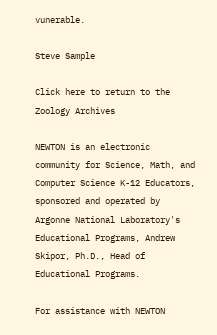vunerable.

Steve Sample

Click here to return to the Zoology Archives

NEWTON is an electronic community for Science, Math, and Computer Science K-12 Educators, sponsored and operated by Argonne National Laboratory's Educational Programs, Andrew Skipor, Ph.D., Head of Educational Programs.

For assistance with NEWTON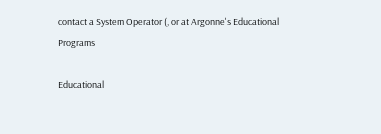contact a System Operator (, or at Argonne's Educational Programs

Educational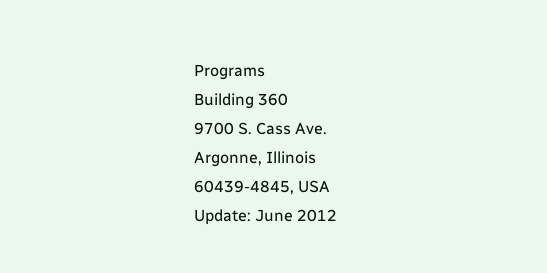Programs
Building 360
9700 S. Cass Ave.
Argonne, Illinois
60439-4845, USA
Update: June 2012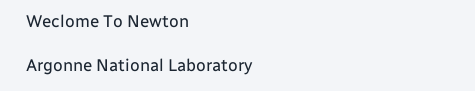Weclome To Newton

Argonne National Laboratory